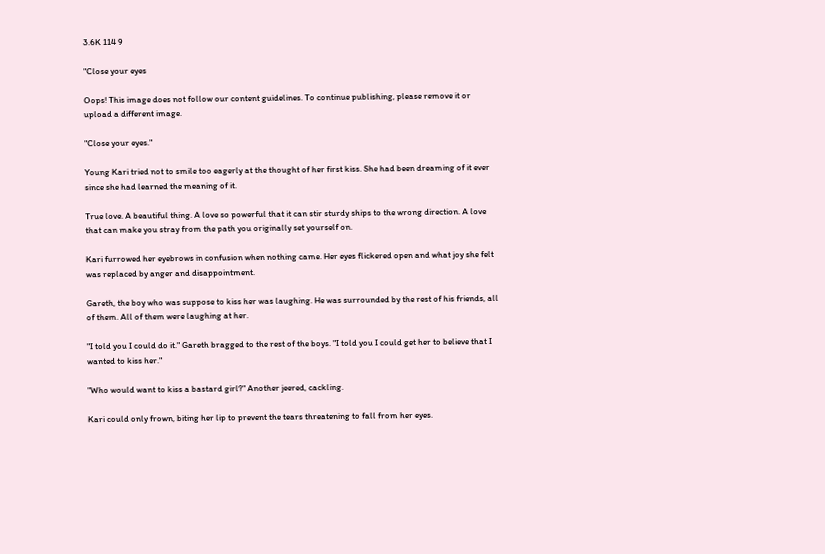3.6K 114 9

"Close your eyes

Oops! This image does not follow our content guidelines. To continue publishing, please remove it or upload a different image.

"Close your eyes."

Young Kari tried not to smile too eagerly at the thought of her first kiss. She had been dreaming of it ever since she had learned the meaning of it.

True love. A beautiful thing. A love so powerful that it can stir sturdy ships to the wrong direction. A love that can make you stray from the path you originally set yourself on.

Kari furrowed her eyebrows in confusion when nothing came. Her eyes flickered open and what joy she felt was replaced by anger and disappointment.

Gareth, the boy who was suppose to kiss her was laughing. He was surrounded by the rest of his friends, all of them. All of them were laughing at her.

"I told you I could do it." Gareth bragged to the rest of the boys. "I told you I could get her to believe that I wanted to kiss her."

"Who would want to kiss a bastard girl?" Another jeered, cackling.

Kari could only frown, biting her lip to prevent the tears threatening to fall from her eyes.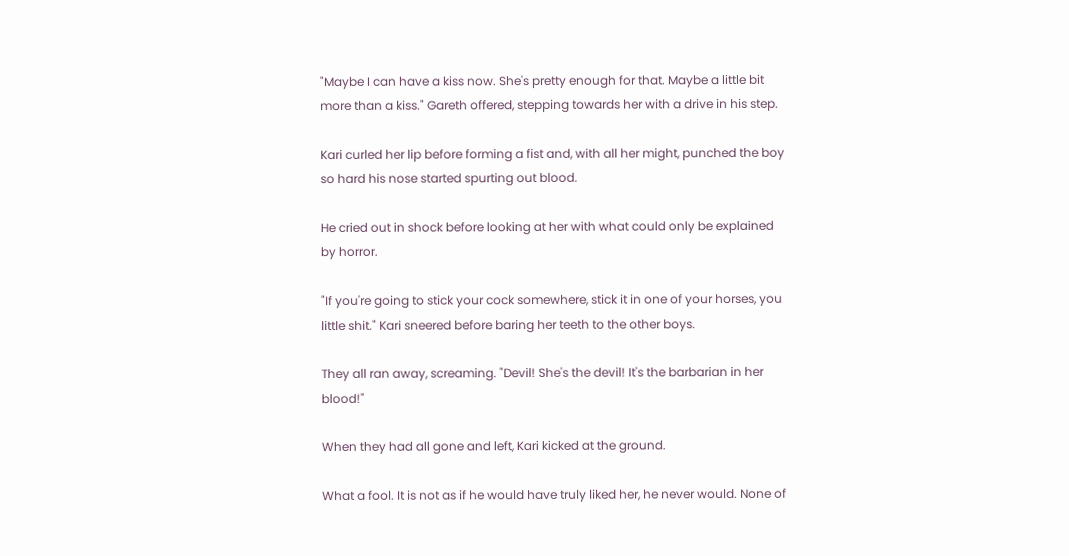"Maybe I can have a kiss now. She's pretty enough for that. Maybe a little bit more than a kiss." Gareth offered, stepping towards her with a drive in his step.

Kari curled her lip before forming a fist and, with all her might, punched the boy so hard his nose started spurting out blood.

He cried out in shock before looking at her with what could only be explained by horror.

"If you're going to stick your cock somewhere, stick it in one of your horses, you little shit." Kari sneered before baring her teeth to the other boys.

They all ran away, screaming. "Devil! She's the devil! It's the barbarian in her blood!"

When they had all gone and left, Kari kicked at the ground.

What a fool. It is not as if he would have truly liked her, he never would. None of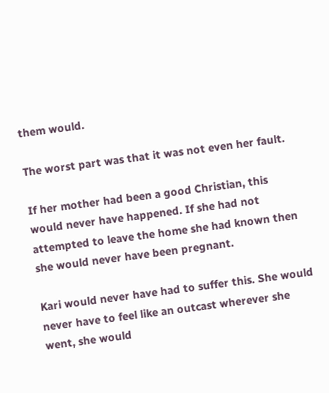them would.

The worst part was that it was not even her fault.

If her mother had been a good Christian, this would never have happened. If she had not attempted to leave the home she had known then she would never have been pregnant.

Kari would never have had to suffer this. She would never have to feel like an outcast wherever she went, she would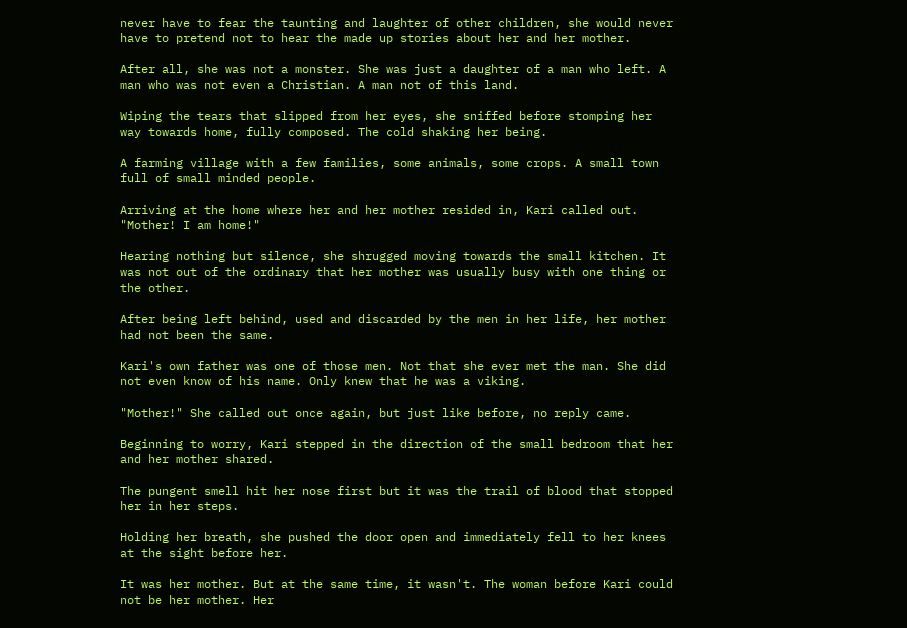never have to fear the taunting and laughter of other children, she would never have to pretend not to hear the made up stories about her and her mother.

After all, she was not a monster. She was just a daughter of a man who left. A man who was not even a Christian. A man not of this land.

Wiping the tears that slipped from her eyes, she sniffed before stomping her way towards home, fully composed. The cold shaking her being.

A farming village with a few families, some animals, some crops. A small town full of small minded people.

Arriving at the home where her and her mother resided in, Kari called out. "Mother! I am home!"

Hearing nothing but silence, she shrugged moving towards the small kitchen. It was not out of the ordinary that her mother was usually busy with one thing or the other.

After being left behind, used and discarded by the men in her life, her mother had not been the same.

Kari's own father was one of those men. Not that she ever met the man. She did not even know of his name. Only knew that he was a viking.

"Mother!" She called out once again, but just like before, no reply came.

Beginning to worry, Kari stepped in the direction of the small bedroom that her and her mother shared.

The pungent smell hit her nose first but it was the trail of blood that stopped her in her steps.

Holding her breath, she pushed the door open and immediately fell to her knees at the sight before her.

It was her mother. But at the same time, it wasn't. The woman before Kari could not be her mother. Her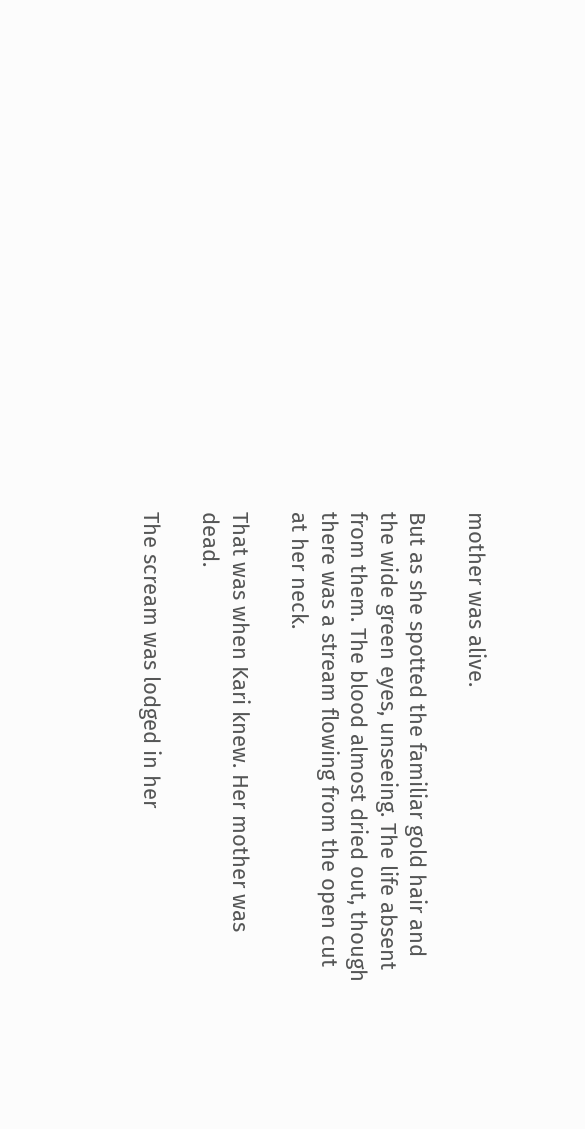mother was alive.

But as she spotted the familiar gold hair and the wide green eyes, unseeing. The life absent from them. The blood almost dried out, though there was a stream flowing from the open cut at her neck.

That was when Kari knew. Her mother was dead.

The scream was lodged in her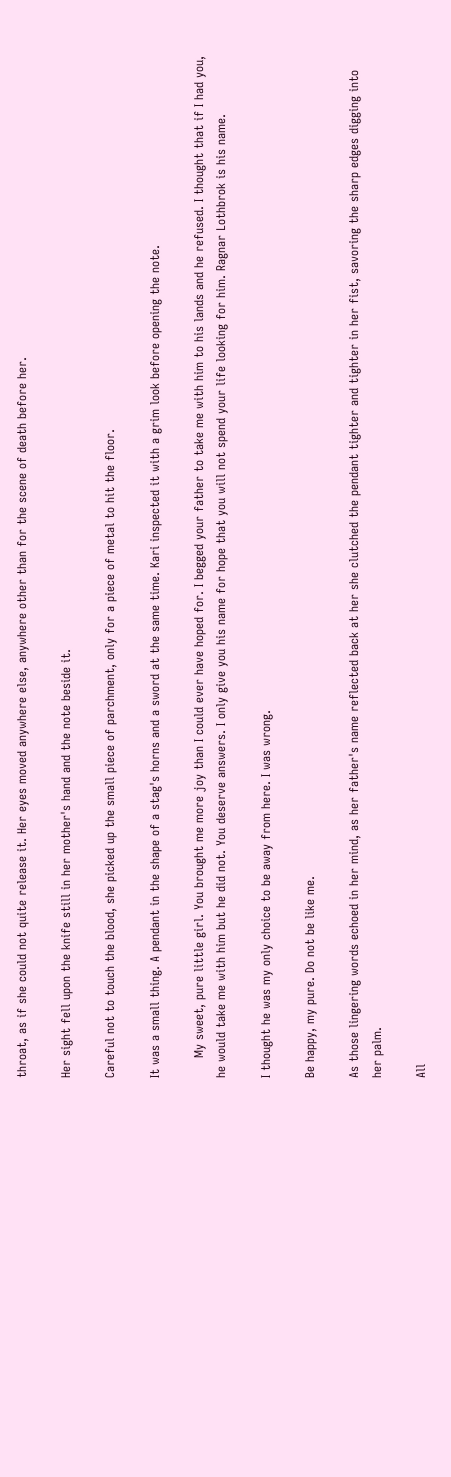throat, as if she could not quite release it. Her eyes moved anywhere else, anywhere other than for the scene of death before her.

Her sight fell upon the knife still in her mother's hand and the note beside it.

Careful not to touch the blood, she picked up the small piece of parchment, only for a piece of metal to hit the floor.

It was a small thing. A pendant in the shape of a stag's horns and a sword at the same time. Kari inspected it with a grim look before opening the note.

     My sweet, pure little girl. You brought me more joy than I could ever have hoped for. I begged your father to take me with him to his lands and he refused. I thought that if I had you, he would take me with him but he did not. You deserve answers. I only give you his name for hope that you will not spend your life looking for him. Ragnar Lothbrok is his name.

I thought he was my only choice to be away from here. I was wrong.

Be happy, my pure. Do not be like me.

As those lingering words echoed in her mind, as her father's name reflected back at her she clutched the pendant tighter and tighter in her fist, savoring the sharp edges digging into her palm.

All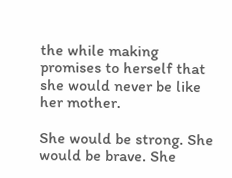the while making promises to herself that she would never be like her mother.

She would be strong. She would be brave. She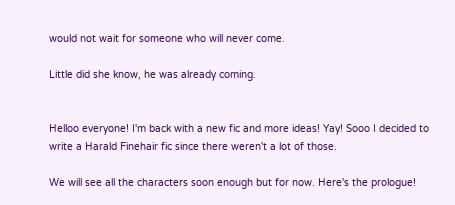would not wait for someone who will never come.

Little did she know, he was already coming.


Helloo everyone! I'm back with a new fic and more ideas! Yay! Sooo I decided to write a Harald Finehair fic since there weren't a lot of those.

We will see all the characters soon enough but for now. Here's the prologue!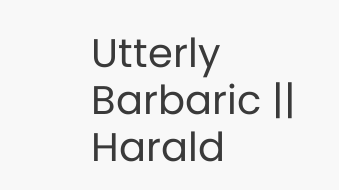Utterly Barbaric || Harald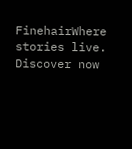FinehairWhere stories live. Discover now